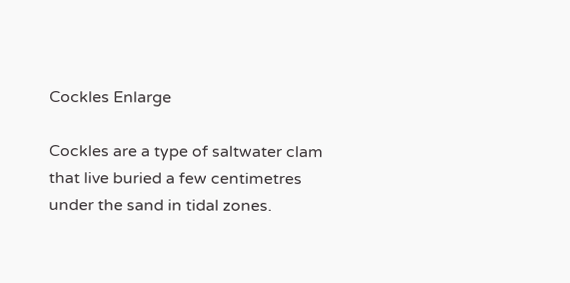Cockles Enlarge

Cockles are a type of saltwater clam that live buried a few centimetres under the sand in tidal zones.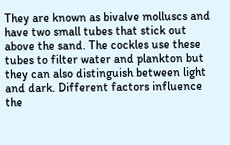They are known as bivalve molluscs and have two small tubes that stick out above the sand. The cockles use these tubes to filter water and plankton but they can also distinguish between light and dark. Different factors influence the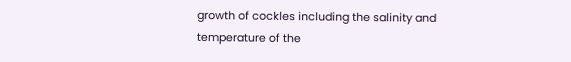growth of cockles including the salinity and temperature of the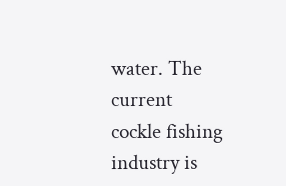water. The current cockle fishing industry is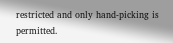restricted and only hand-picking is permitted.